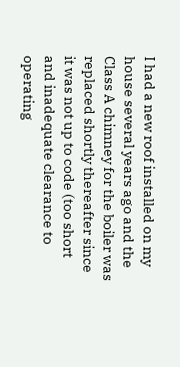I had a new roof installed on my house several years ago and the Class A chimney for the boiler was replaced shortly thereafter since it was not up to code (too short and inadequate clearance to operating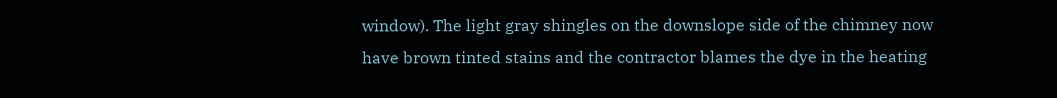window). The light gray shingles on the downslope side of the chimney now have brown tinted stains and the contractor blames the dye in the heating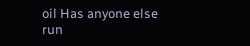oil Has anyone else run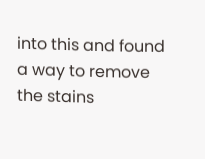into this and found a way to remove the stains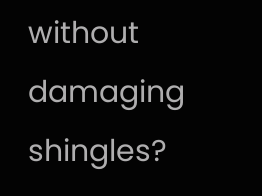without damaging shingles?